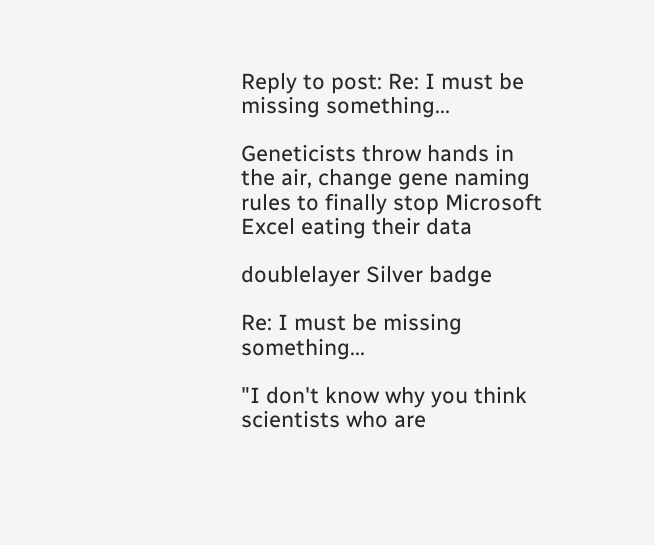Reply to post: Re: I must be missing something...

Geneticists throw hands in the air, change gene naming rules to finally stop Microsoft Excel eating their data

doublelayer Silver badge

Re: I must be missing something...

"I don't know why you think scientists who are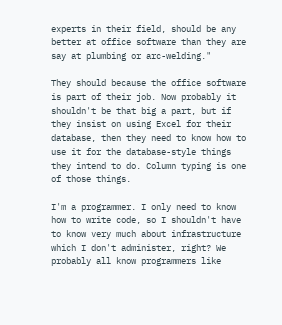experts in their field, should be any better at office software than they are say at plumbing or arc-welding."

They should because the office software is part of their job. Now probably it shouldn't be that big a part, but if they insist on using Excel for their database, then they need to know how to use it for the database-style things they intend to do. Column typing is one of those things.

I'm a programmer. I only need to know how to write code, so I shouldn't have to know very much about infrastructure which I don't administer, right? We probably all know programmers like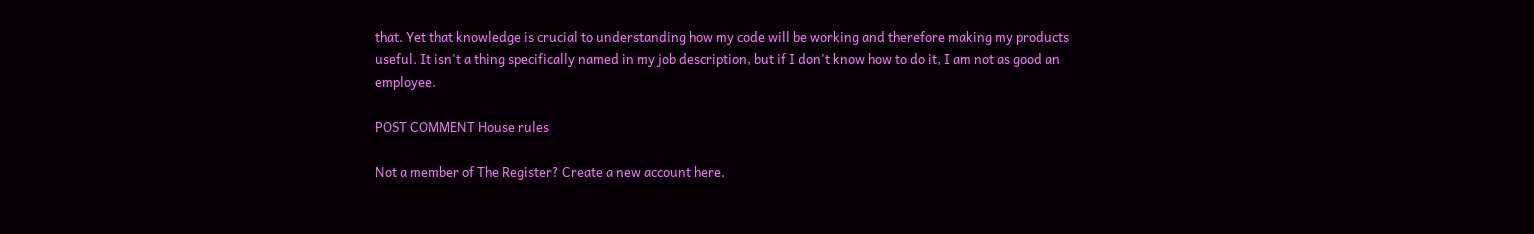that. Yet that knowledge is crucial to understanding how my code will be working and therefore making my products useful. It isn't a thing specifically named in my job description, but if I don't know how to do it, I am not as good an employee.

POST COMMENT House rules

Not a member of The Register? Create a new account here.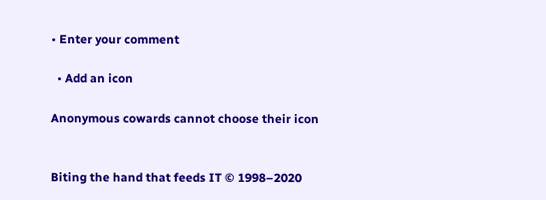• Enter your comment

  • Add an icon

Anonymous cowards cannot choose their icon


Biting the hand that feeds IT © 1998–2020